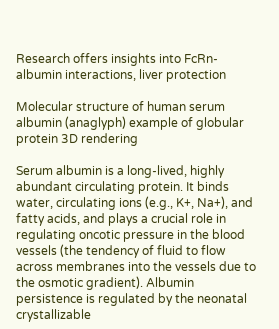Research offers insights into FcRn-albumin interactions, liver protection

Molecular structure of human serum albumin (anaglyph) example of globular protein 3D rendering

Serum albumin is a long-lived, highly abundant circulating protein. It binds water, circulating ions (e.g., K+, Na+), and fatty acids, and plays a crucial role in regulating oncotic pressure in the blood vessels (the tendency of fluid to flow across membranes into the vessels due to the osmotic gradient). Albumin persistence is regulated by the neonatal crystallizable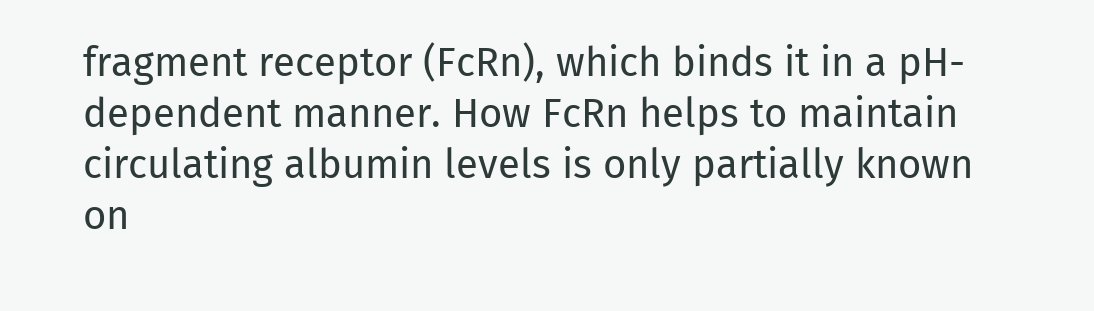fragment receptor (FcRn), which binds it in a pH-dependent manner. How FcRn helps to maintain circulating albumin levels is only partially known on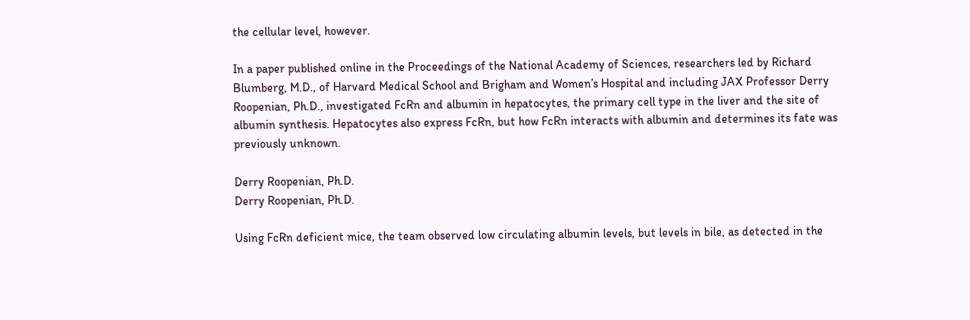the cellular level, however.

In a paper published online in the Proceedings of the National Academy of Sciences, researchers led by Richard Blumberg, M.D., of Harvard Medical School and Brigham and Women’s Hospital and including JAX Professor Derry Roopenian, Ph.D., investigated FcRn and albumin in hepatocytes, the primary cell type in the liver and the site of albumin synthesis. Hepatocytes also express FcRn, but how FcRn interacts with albumin and determines its fate was previously unknown.

Derry Roopenian, Ph.D.
Derry Roopenian, Ph.D.

Using FcRn deficient mice, the team observed low circulating albumin levels, but levels in bile, as detected in the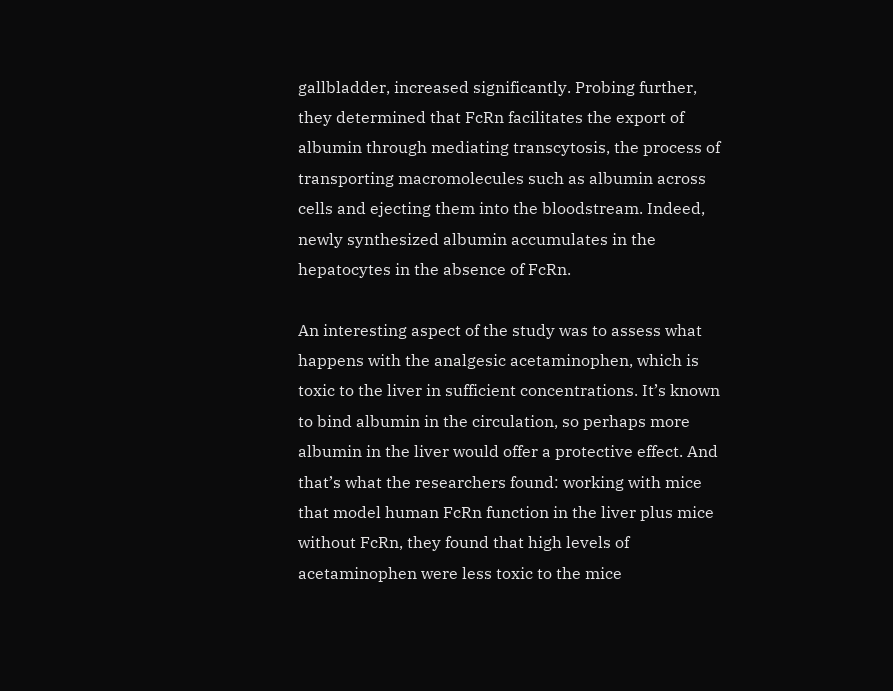gallbladder, increased significantly. Probing further, they determined that FcRn facilitates the export of albumin through mediating transcytosis, the process of transporting macromolecules such as albumin across cells and ejecting them into the bloodstream. Indeed, newly synthesized albumin accumulates in the hepatocytes in the absence of FcRn.

An interesting aspect of the study was to assess what happens with the analgesic acetaminophen, which is toxic to the liver in sufficient concentrations. It’s known to bind albumin in the circulation, so perhaps more albumin in the liver would offer a protective effect. And that’s what the researchers found: working with mice that model human FcRn function in the liver plus mice without FcRn, they found that high levels of acetaminophen were less toxic to the mice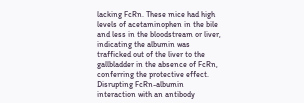lacking FcRn. These mice had high levels of acetaminophen in the bile and less in the bloodstream or liver, indicating the albumin was trafficked out of the liver to the gallbladder in the absence of FcRn, conferring the protective effect. Disrupting FcRn-albumin interaction with an antibody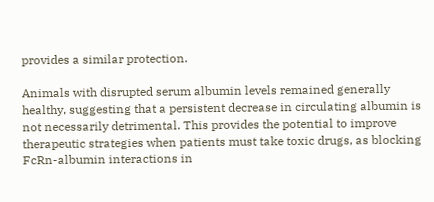provides a similar protection.

Animals with disrupted serum albumin levels remained generally healthy, suggesting that a persistent decrease in circulating albumin is not necessarily detrimental. This provides the potential to improve therapeutic strategies when patients must take toxic drugs, as blocking FcRn-albumin interactions in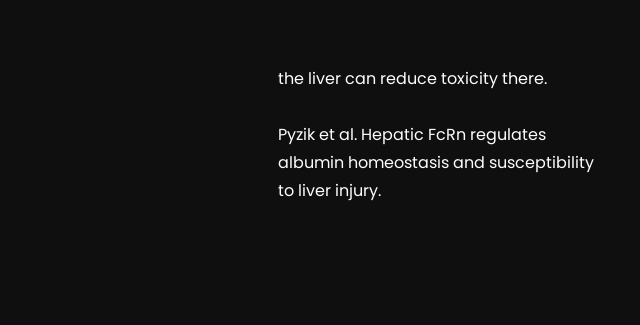the liver can reduce toxicity there.

Pyzik et al. Hepatic FcRn regulates albumin homeostasis and susceptibility to liver injury.